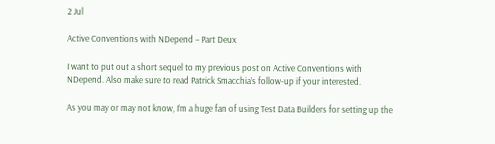2 Jul

Active Conventions with NDepend – Part Deux

I want to put out a short sequel to my previous post on Active Conventions with NDepend. Also make sure to read Patrick Smacchia’s follow-up if your interested.

As you may or may not know, I’m a huge fan of using Test Data Builders for setting up the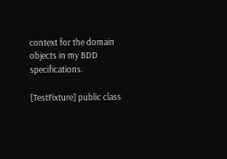context for the domain objects in my BDD specifications.

[TestFixture] public class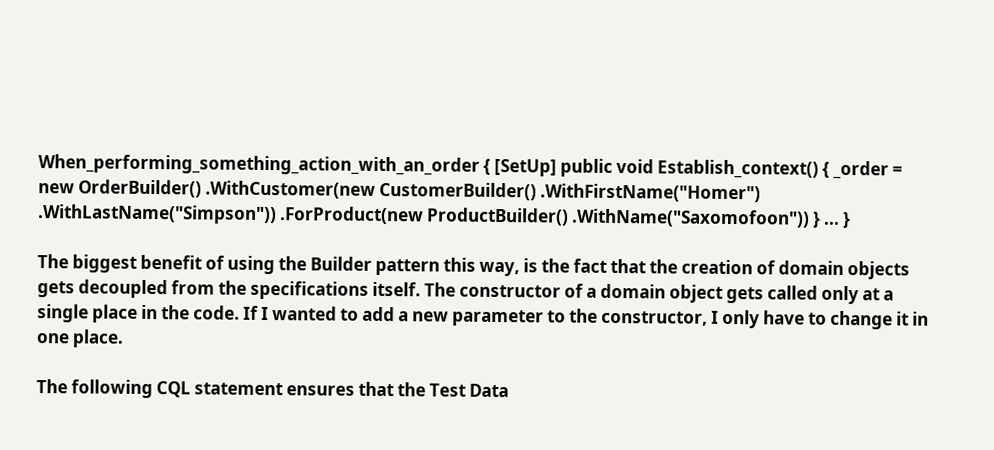When_performing_something_action_with_an_order { [SetUp] public void Establish_context() { _order = new OrderBuilder() .WithCustomer(new CustomerBuilder() .WithFirstName("Homer") .WithLastName("Simpson")) .ForProduct(new ProductBuilder() .WithName("Saxomofoon")) } ... }

The biggest benefit of using the Builder pattern this way, is the fact that the creation of domain objects gets decoupled from the specifications itself. The constructor of a domain object gets called only at a single place in the code. If I wanted to add a new parameter to the constructor, I only have to change it in one place.

The following CQL statement ensures that the Test Data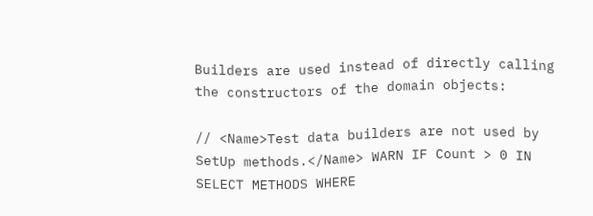Builders are used instead of directly calling the constructors of the domain objects:

// <Name>Test data builders are not used by SetUp methods.</Name> WARN IF Count > 0 IN SELECT METHODS WHERE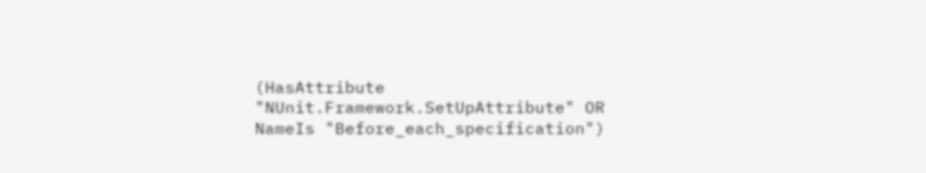(HasAttribute "NUnit.Framework.SetUpAttribute" OR NameIs "Before_each_specification")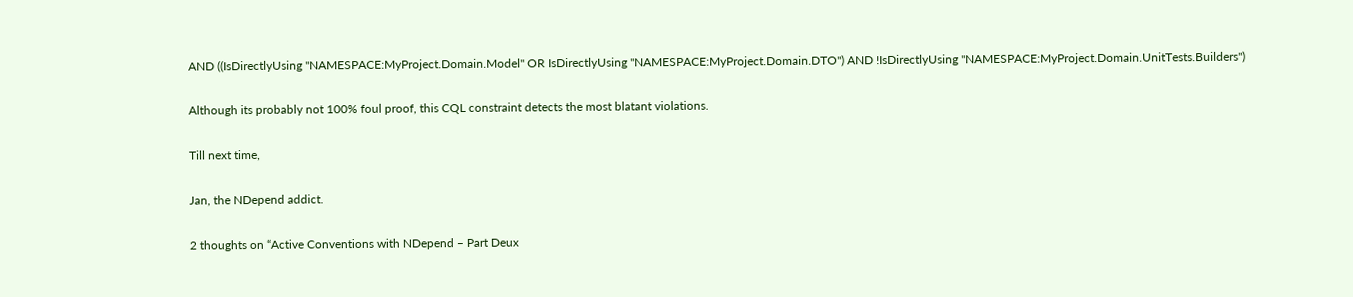AND ((IsDirectlyUsing "NAMESPACE:MyProject.Domain.Model" OR IsDirectlyUsing "NAMESPACE:MyProject.Domain.DTO") AND !IsDirectlyUsing "NAMESPACE:MyProject.Domain.UnitTests.Builders")

Although its probably not 100% foul proof, this CQL constraint detects the most blatant violations.

Till next time,

Jan, the NDepend addict.

2 thoughts on “Active Conventions with NDepend – Part Deux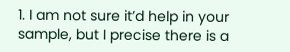1. I am not sure it’d help in your sample, but I precise there is a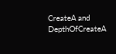CreateA and DepthOfCreateA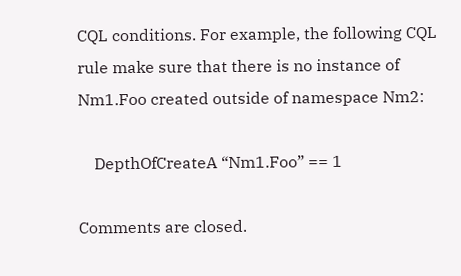CQL conditions. For example, the following CQL rule make sure that there is no instance of Nm1.Foo created outside of namespace Nm2:

    DepthOfCreateA “Nm1.Foo” == 1

Comments are closed.